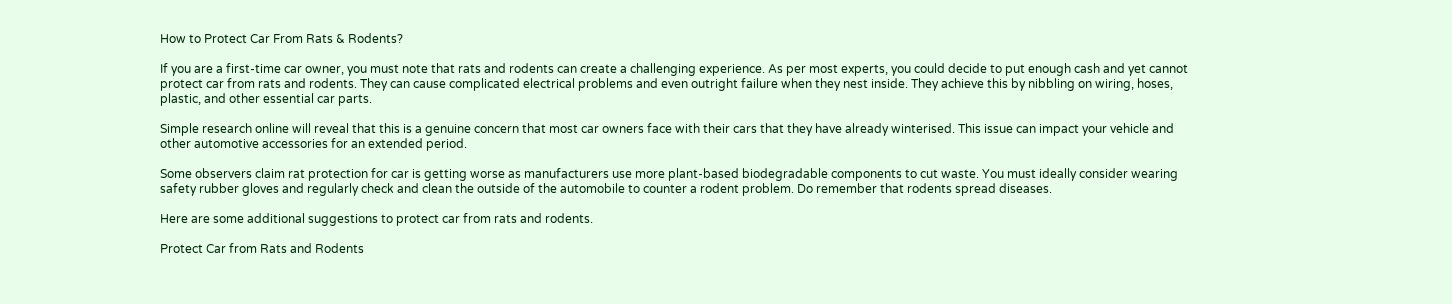How to Protect Car From Rats & Rodents?

If you are a first-time car owner, you must note that rats and rodents can create a challenging experience. As per most experts, you could decide to put enough cash and yet cannot protect car from rats and rodents. They can cause complicated electrical problems and even outright failure when they nest inside. They achieve this by nibbling on wiring, hoses, plastic, and other essential car parts.

Simple research online will reveal that this is a genuine concern that most car owners face with their cars that they have already winterised. This issue can impact your vehicle and other automotive accessories for an extended period.

Some observers claim rat protection for car is getting worse as manufacturers use more plant-based biodegradable components to cut waste. You must ideally consider wearing safety rubber gloves and regularly check and clean the outside of the automobile to counter a rodent problem. Do remember that rodents spread diseases.

Here are some additional suggestions to protect car from rats and rodents.

Protect Car from Rats and Rodents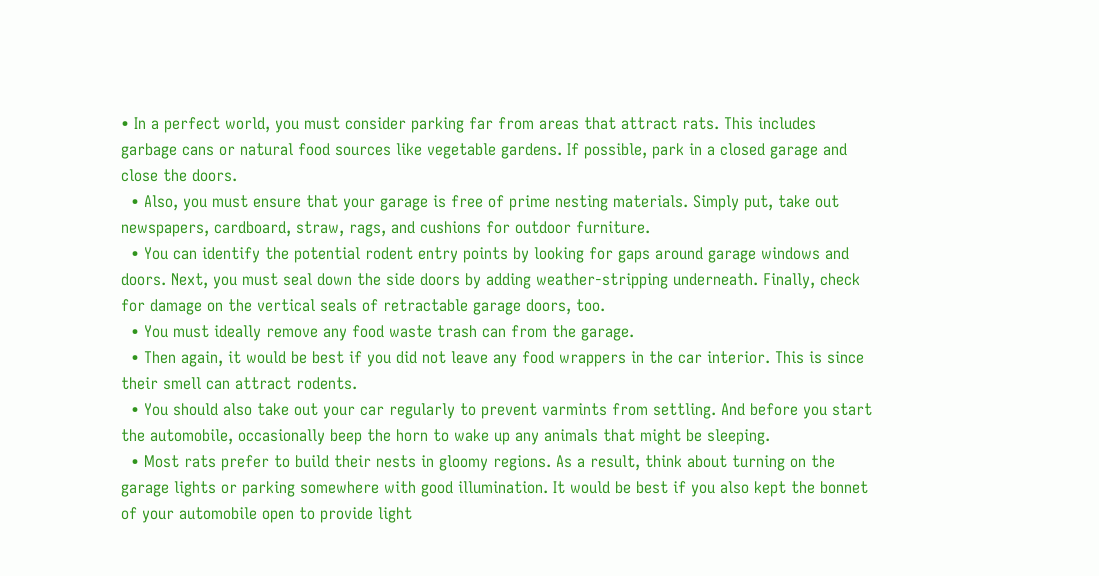• In a perfect world, you must consider parking far from areas that attract rats. This includes garbage cans or natural food sources like vegetable gardens. If possible, park in a closed garage and close the doors.
  • Also, you must ensure that your garage is free of prime nesting materials. Simply put, take out newspapers, cardboard, straw, rags, and cushions for outdoor furniture.
  • You can identify the potential rodent entry points by looking for gaps around garage windows and doors. Next, you must seal down the side doors by adding weather-stripping underneath. Finally, check for damage on the vertical seals of retractable garage doors, too.
  • You must ideally remove any food waste trash can from the garage.
  • Then again, it would be best if you did not leave any food wrappers in the car interior. This is since their smell can attract rodents.
  • You should also take out your car regularly to prevent varmints from settling. And before you start the automobile, occasionally beep the horn to wake up any animals that might be sleeping.
  • Most rats prefer to build their nests in gloomy regions. As a result, think about turning on the garage lights or parking somewhere with good illumination. It would be best if you also kept the bonnet of your automobile open to provide light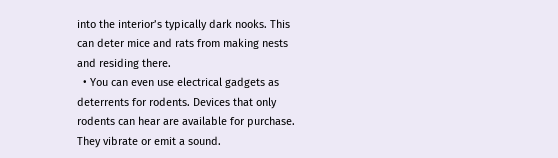into the interior’s typically dark nooks. This can deter mice and rats from making nests and residing there.
  • You can even use electrical gadgets as deterrents for rodents. Devices that only rodents can hear are available for purchase. They vibrate or emit a sound.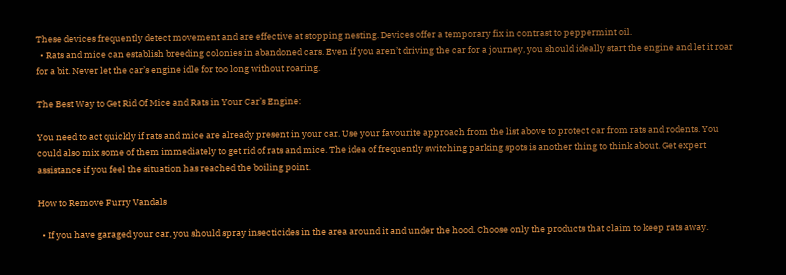These devices frequently detect movement and are effective at stopping nesting. Devices offer a temporary fix in contrast to peppermint oil.
  • Rats and mice can establish breeding colonies in abandoned cars. Even if you aren’t driving the car for a journey, you should ideally start the engine and let it roar for a bit. Never let the car’s engine idle for too long without roaring.

The Best Way to Get Rid Of Mice and Rats in Your Car’s Engine:

You need to act quickly if rats and mice are already present in your car. Use your favourite approach from the list above to protect car from rats and rodents. You could also mix some of them immediately to get rid of rats and mice. The idea of frequently switching parking spots is another thing to think about. Get expert assistance if you feel the situation has reached the boiling point.

How to Remove Furry Vandals

  • If you have garaged your car, you should spray insecticides in the area around it and under the hood. Choose only the products that claim to keep rats away.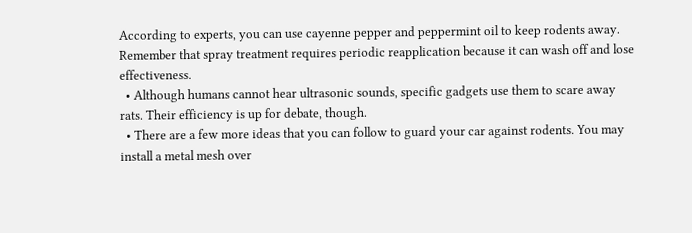According to experts, you can use cayenne pepper and peppermint oil to keep rodents away. Remember that spray treatment requires periodic reapplication because it can wash off and lose effectiveness.
  • Although humans cannot hear ultrasonic sounds, specific gadgets use them to scare away rats. Their efficiency is up for debate, though.
  • There are a few more ideas that you can follow to guard your car against rodents. You may install a metal mesh over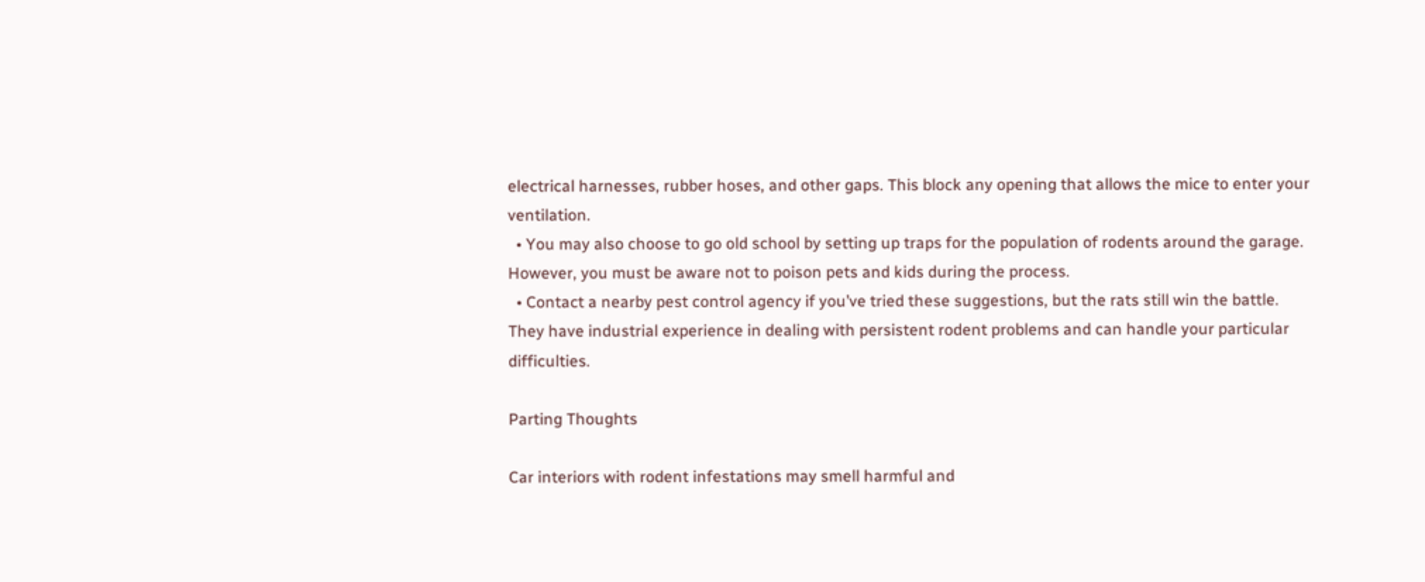electrical harnesses, rubber hoses, and other gaps. This block any opening that allows the mice to enter your ventilation.
  • You may also choose to go old school by setting up traps for the population of rodents around the garage. However, you must be aware not to poison pets and kids during the process.
  • Contact a nearby pest control agency if you’ve tried these suggestions, but the rats still win the battle. They have industrial experience in dealing with persistent rodent problems and can handle your particular difficulties.

Parting Thoughts

Car interiors with rodent infestations may smell harmful and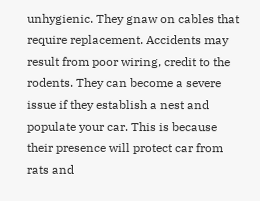unhygienic. They gnaw on cables that require replacement. Accidents may result from poor wiring, credit to the rodents. They can become a severe issue if they establish a nest and populate your car. This is because their presence will protect car from rats and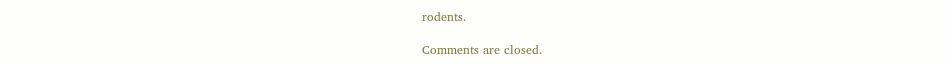rodents.

Comments are closed.